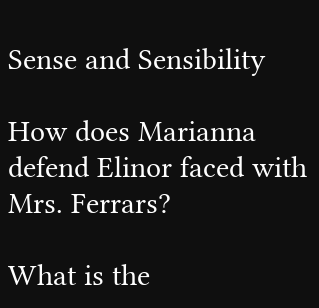Sense and Sensibility

How does Marianna defend Elinor faced with Mrs. Ferrars?

What is the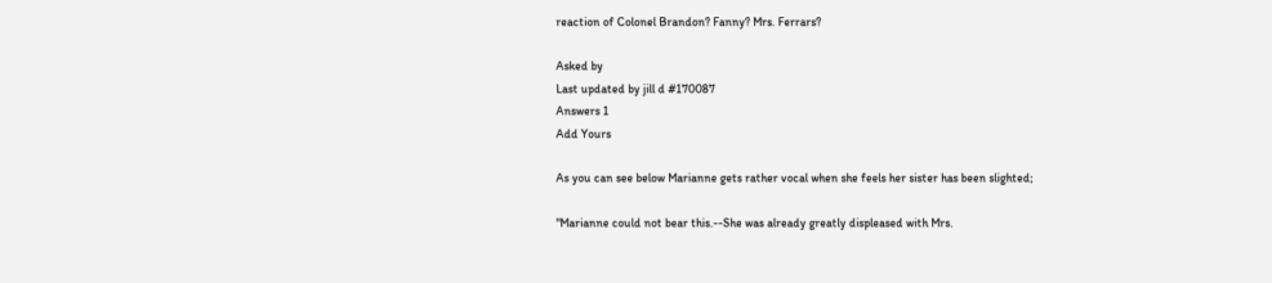reaction of Colonel Brandon? Fanny? Mrs. Ferrars?

Asked by
Last updated by jill d #170087
Answers 1
Add Yours

As you can see below Marianne gets rather vocal when she feels her sister has been slighted;

"Marianne could not bear this.--She was already greatly displeased with Mrs.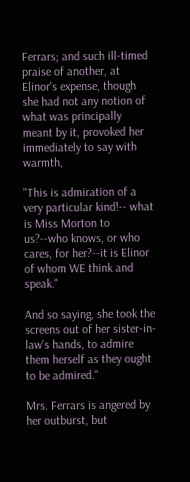Ferrars; and such ill-timed praise of another, at Elinor's expense, though she had not any notion of what was principally meant by it, provoked her immediately to say with warmth,

"This is admiration of a very particular kind!-- what is Miss Morton to us?--who knows, or who cares, for her?--it is Elinor of whom WE think and speak."

And so saying, she took the screens out of her sister-in-law's hands, to admire them herself as they ought to be admired."

Mrs. Ferrars is angered by her outburst, but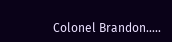Colonel Brandon.....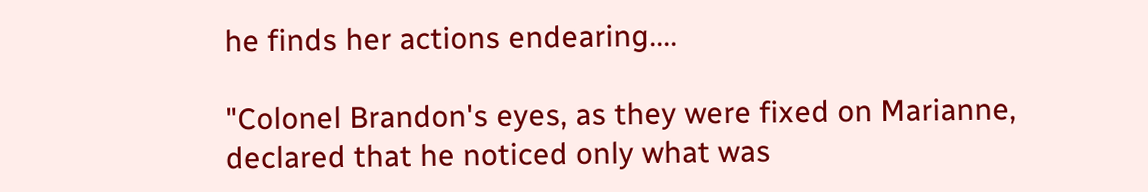he finds her actions endearing....

"Colonel Brandon's eyes, as they were fixed on Marianne, declared that he noticed only what was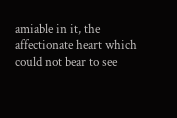amiable in it, the affectionate heart which could not bear to see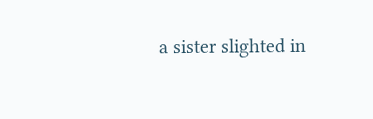a sister slighted in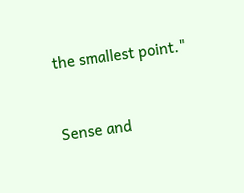the smallest point."


Sense and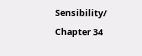Sensibility/ Chapter 34